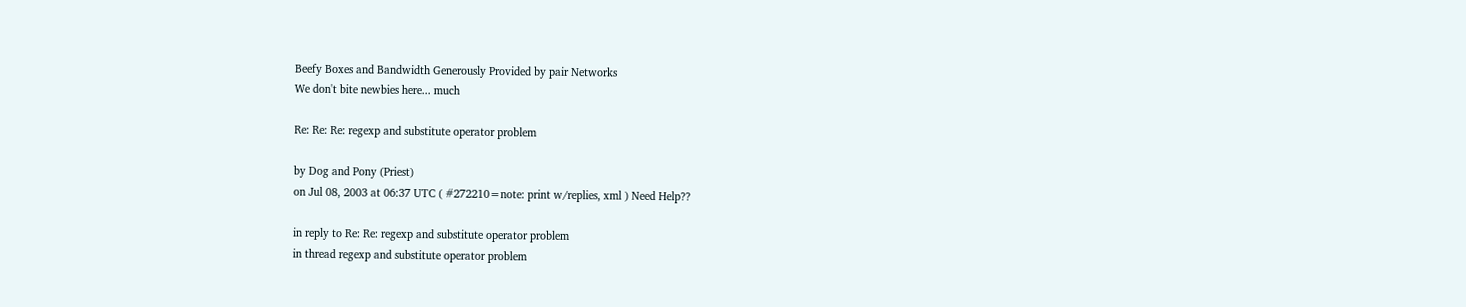Beefy Boxes and Bandwidth Generously Provided by pair Networks
We don't bite newbies here... much

Re: Re: Re: regexp and substitute operator problem

by Dog and Pony (Priest)
on Jul 08, 2003 at 06:37 UTC ( #272210=note: print w/replies, xml ) Need Help??

in reply to Re: Re: regexp and substitute operator problem
in thread regexp and substitute operator problem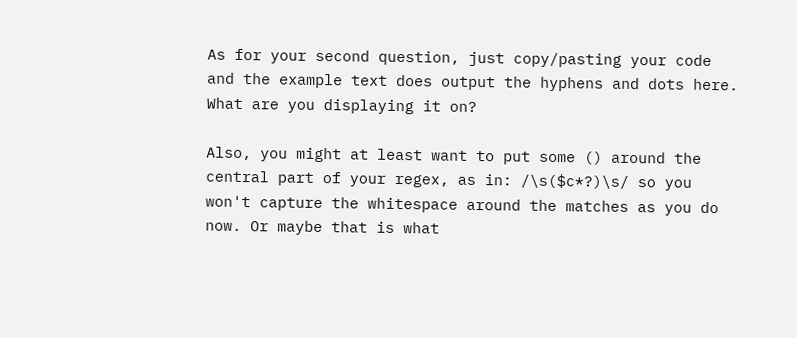As for your second question, just copy/pasting your code and the example text does output the hyphens and dots here. What are you displaying it on?

Also, you might at least want to put some () around the central part of your regex, as in: /\s($c*?)\s/ so you won't capture the whitespace around the matches as you do now. Or maybe that is what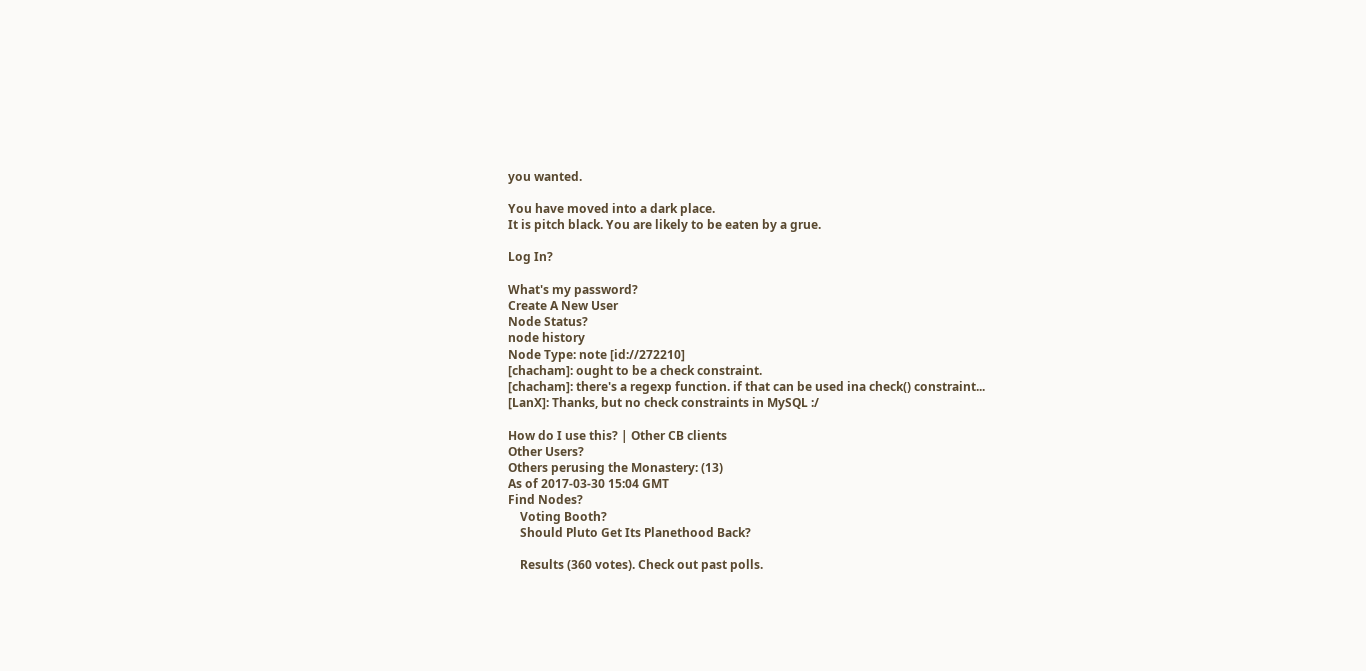you wanted.

You have moved into a dark place.
It is pitch black. You are likely to be eaten by a grue.

Log In?

What's my password?
Create A New User
Node Status?
node history
Node Type: note [id://272210]
[chacham]: ought to be a check constraint.
[chacham]: there's a regexp function. if that can be used ina check() constraint...
[LanX]: Thanks, but no check constraints in MySQL :/

How do I use this? | Other CB clients
Other Users?
Others perusing the Monastery: (13)
As of 2017-03-30 15:04 GMT
Find Nodes?
    Voting Booth?
    Should Pluto Get Its Planethood Back?

    Results (360 votes). Check out past polls.